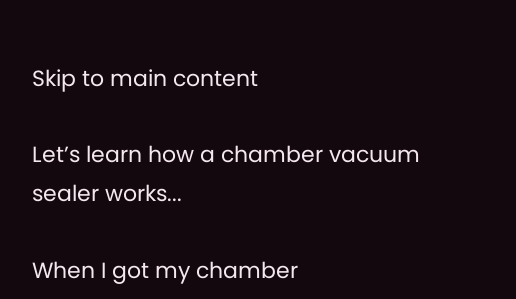Skip to main content

Let’s learn how a chamber vacuum sealer works...

When I got my chamber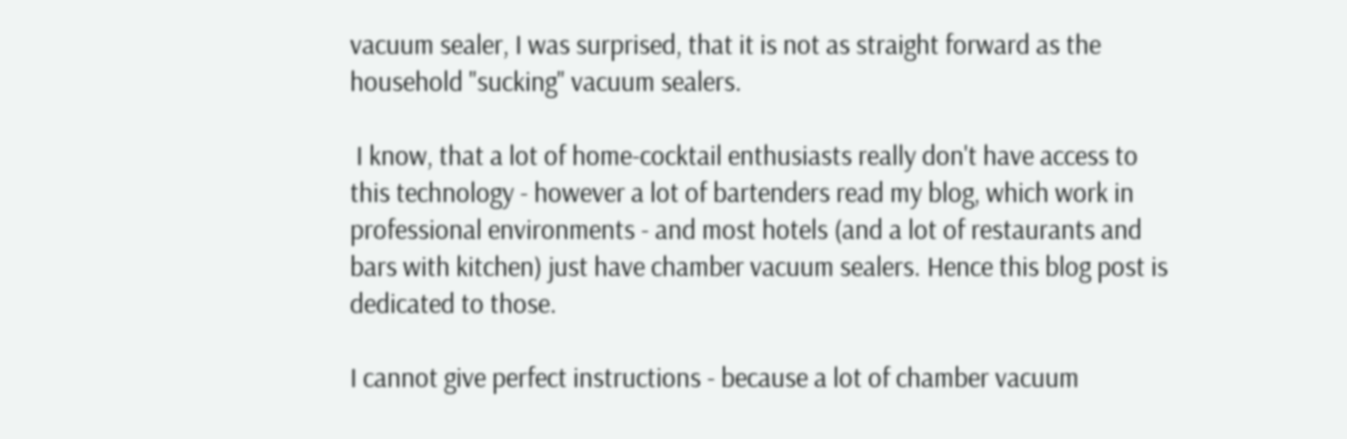vacuum sealer, I was surprised, that it is not as straight forward as the household "sucking" vacuum sealers.

 I know, that a lot of home-cocktail enthusiasts really don't have access to this technology - however a lot of bartenders read my blog, which work in professional environments - and most hotels (and a lot of restaurants and bars with kitchen) just have chamber vacuum sealers. Hence this blog post is dedicated to those.

I cannot give perfect instructions - because a lot of chamber vacuum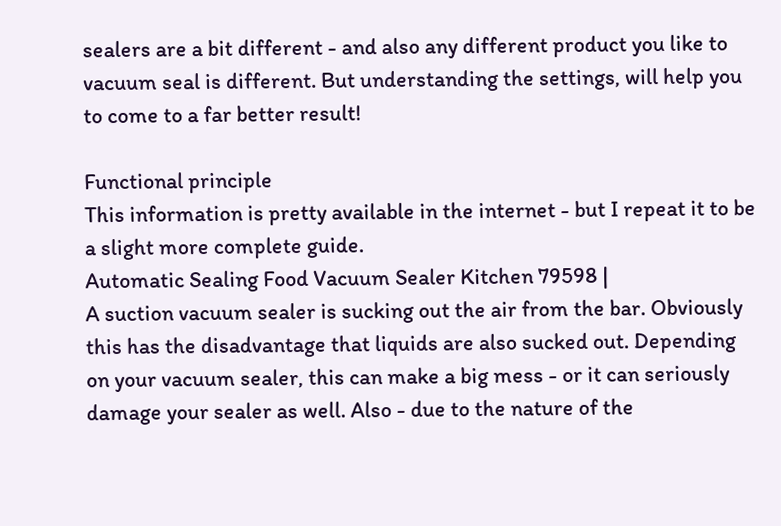sealers are a bit different - and also any different product you like to vacuum seal is different. But understanding the settings, will help you to come to a far better result!

Functional principle
This information is pretty available in the internet - but I repeat it to be a slight more complete guide.
Automatic Sealing Food Vacuum Sealer Kitchen 79598 |
A suction vacuum sealer is sucking out the air from the bar. Obviously this has the disadvantage that liquids are also sucked out. Depending on your vacuum sealer, this can make a big mess - or it can seriously damage your sealer as well. Also - due to the nature of the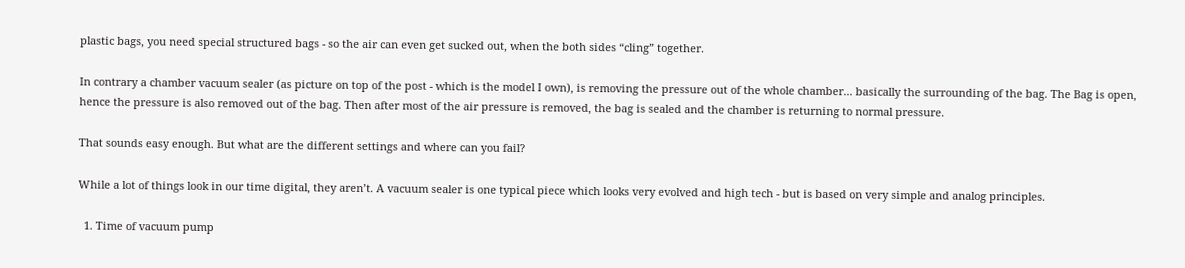plastic bags, you need special structured bags - so the air can even get sucked out, when the both sides “cling” together.

In contrary a chamber vacuum sealer (as picture on top of the post - which is the model I own), is removing the pressure out of the whole chamber... basically the surrounding of the bag. The Bag is open, hence the pressure is also removed out of the bag. Then after most of the air pressure is removed, the bag is sealed and the chamber is returning to normal pressure.

That sounds easy enough. But what are the different settings and where can you fail?

While a lot of things look in our time digital, they aren’t. A vacuum sealer is one typical piece which looks very evolved and high tech - but is based on very simple and analog principles.

  1. Time of vacuum pump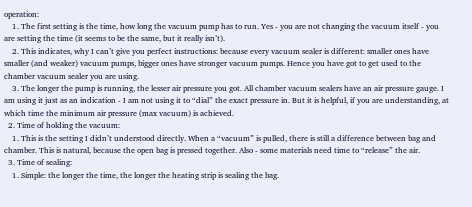operation:
    1. The first setting is the time, how long the vacuum pump has to run. Yes - you are not changing the vacuum itself - you are setting the time (it seems to be the same, but it really isn’t).
    2. This indicates, why I can’t give you perfect instructions: because every vacuum sealer is different: smaller ones have smaller (and weaker) vacuum pumps, bigger ones have stronger vacuum pumps. Hence you have got to get used to the chamber vacuum sealer you are using.
    3. The longer the pump is running, the lesser air pressure you got. All chamber vacuum sealers have an air pressure gauge. I am using it just as an indication - I am not using it to “dial” the exact pressure in. But it is helpful, if you are understanding, at which time the minimum air pressure (max vacuum) is achieved.
  2. Time of holding the vacuum:
    1. This is the setting I didn’t understood directly. When a “vacuum” is pulled, there is still a difference between bag and chamber. This is natural, because the open bag is pressed together. Also - some materials need time to “release” the air.
  3. Time of sealing:
    1. Simple: the longer the time, the longer the heating strip is sealing the bag.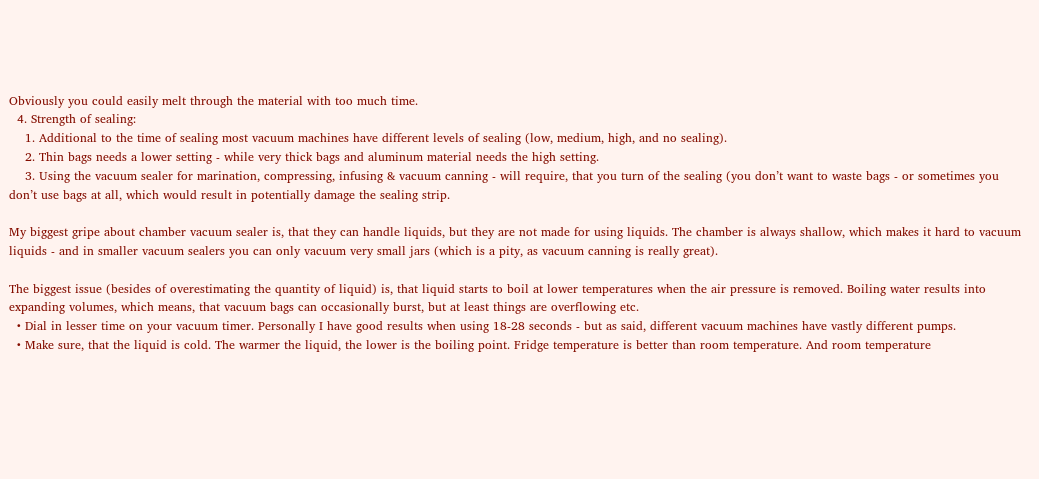Obviously you could easily melt through the material with too much time.
  4. Strength of sealing:
    1. Additional to the time of sealing most vacuum machines have different levels of sealing (low, medium, high, and no sealing).
    2. Thin bags needs a lower setting - while very thick bags and aluminum material needs the high setting.
    3. Using the vacuum sealer for marination, compressing, infusing & vacuum canning - will require, that you turn of the sealing (you don’t want to waste bags - or sometimes you don’t use bags at all, which would result in potentially damage the sealing strip.

My biggest gripe about chamber vacuum sealer is, that they can handle liquids, but they are not made for using liquids. The chamber is always shallow, which makes it hard to vacuum liquids - and in smaller vacuum sealers you can only vacuum very small jars (which is a pity, as vacuum canning is really great).

The biggest issue (besides of overestimating the quantity of liquid) is, that liquid starts to boil at lower temperatures when the air pressure is removed. Boiling water results into expanding volumes, which means, that vacuum bags can occasionally burst, but at least things are overflowing etc.
  • Dial in lesser time on your vacuum timer. Personally I have good results when using 18-28 seconds - but as said, different vacuum machines have vastly different pumps.
  • Make sure, that the liquid is cold. The warmer the liquid, the lower is the boiling point. Fridge temperature is better than room temperature. And room temperature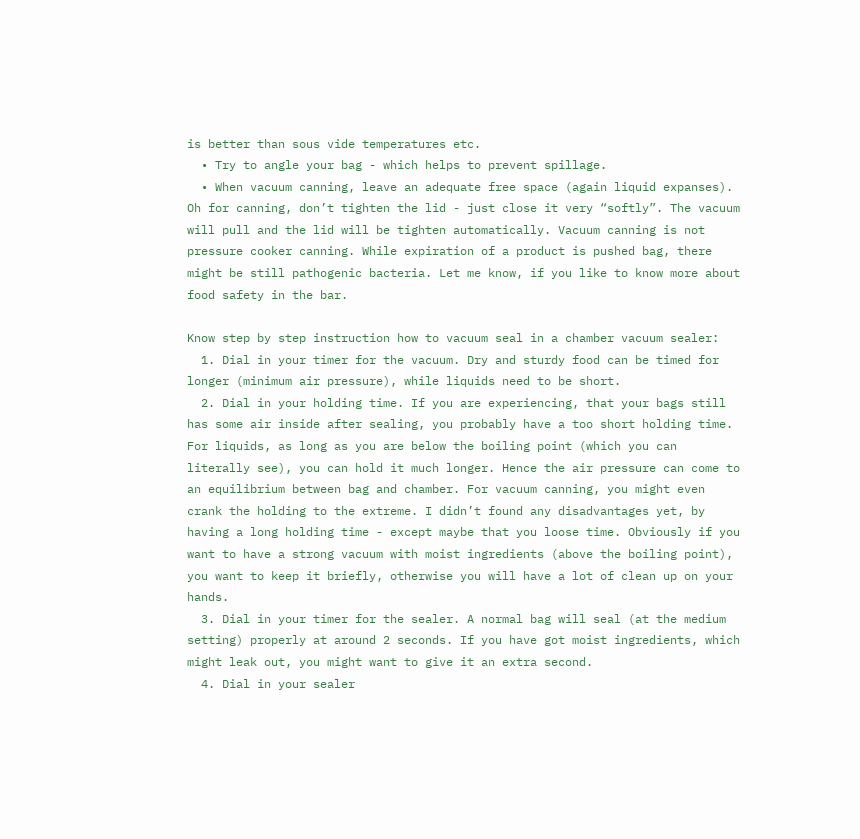is better than sous vide temperatures etc.
  • Try to angle your bag - which helps to prevent spillage.
  • When vacuum canning, leave an adequate free space (again liquid expanses). Oh for canning, don’t tighten the lid - just close it very “softly”. The vacuum will pull and the lid will be tighten automatically. Vacuum canning is not pressure cooker canning. While expiration of a product is pushed bag, there might be still pathogenic bacteria. Let me know, if you like to know more about food safety in the bar.

Know step by step instruction how to vacuum seal in a chamber vacuum sealer:
  1. Dial in your timer for the vacuum. Dry and sturdy food can be timed for longer (minimum air pressure), while liquids need to be short.
  2. Dial in your holding time. If you are experiencing, that your bags still has some air inside after sealing, you probably have a too short holding time. For liquids, as long as you are below the boiling point (which you can literally see), you can hold it much longer. Hence the air pressure can come to an equilibrium between bag and chamber. For vacuum canning, you might even crank the holding to the extreme. I didn’t found any disadvantages yet, by having a long holding time - except maybe that you loose time. Obviously if you want to have a strong vacuum with moist ingredients (above the boiling point), you want to keep it briefly, otherwise you will have a lot of clean up on your hands.
  3. Dial in your timer for the sealer. A normal bag will seal (at the medium setting) properly at around 2 seconds. If you have got moist ingredients, which might leak out, you might want to give it an extra second.
  4. Dial in your sealer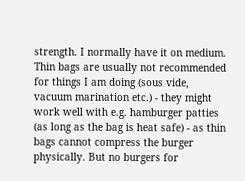strength. I normally have it on medium. Thin bags are usually not recommended for things I am doing (sous vide, vacuum marination etc.) - they might work well with e.g. hamburger patties (as long as the bag is heat safe) - as thin bags cannot compress the burger physically. But no burgers for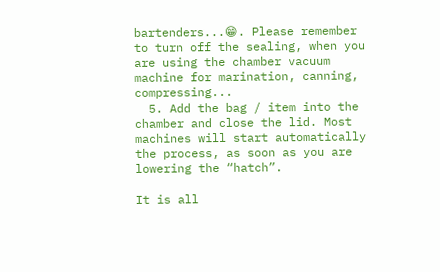bartenders...😁. Please remember to turn off the sealing, when you are using the chamber vacuum machine for marination, canning, compressing...
  5. Add the bag / item into the chamber and close the lid. Most machines will start automatically the process, as soon as you are lowering the “hatch”.

It is all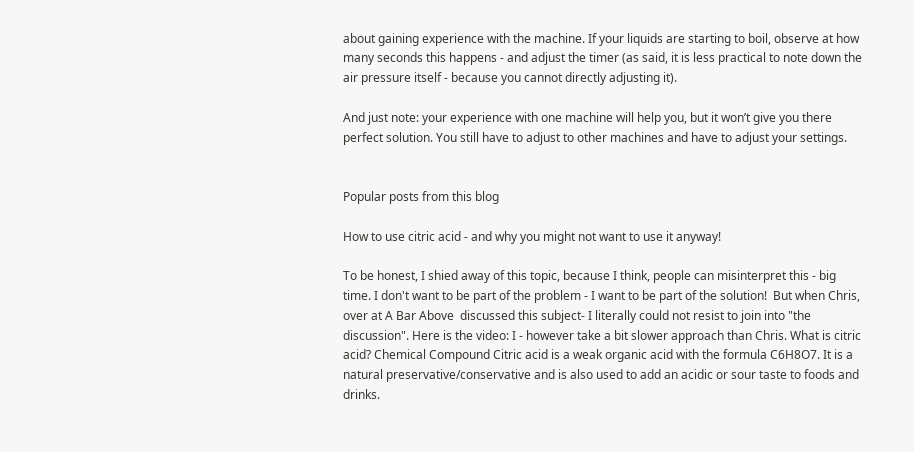about gaining experience with the machine. If your liquids are starting to boil, observe at how many seconds this happens - and adjust the timer (as said, it is less practical to note down the air pressure itself - because you cannot directly adjusting it).

And just note: your experience with one machine will help you, but it won’t give you there perfect solution. You still have to adjust to other machines and have to adjust your settings.


Popular posts from this blog

How to use citric acid - and why you might not want to use it anyway!

To be honest, I shied away of this topic, because I think, people can misinterpret this - big time. I don't want to be part of the problem - I want to be part of the solution!  But when Chris, over at A Bar Above  discussed this subject- I literally could not resist to join into "the discussion". Here is the video: I - however take a bit slower approach than Chris. What is citric acid? Chemical Compound Citric acid is a weak organic acid with the formula C6H8O7. It is a natural preservative/conservative and is also used to add an acidic or sour taste to foods and drinks.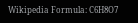Wikipedia Formula: C6H8O7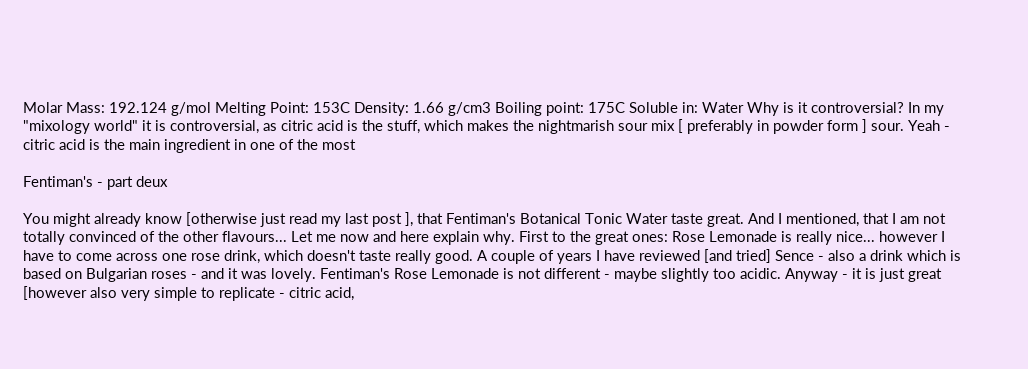Molar Mass: 192.124 g/mol Melting Point: 153C Density: 1.66 g/cm3 Boiling point: 175C Soluble in: Water Why is it controversial? In my "mixology world" it is controversial, as citric acid is the stuff, which makes the nightmarish sour mix [ preferably in powder form ] sour. Yeah - citric acid is the main ingredient in one of the most

Fentiman's - part deux

You might already know [otherwise just read my last post ], that Fentiman's Botanical Tonic Water taste great. And I mentioned, that I am not totally convinced of the other flavours... Let me now and here explain why. First to the great ones: Rose Lemonade is really nice... however I have to come across one rose drink, which doesn't taste really good. A couple of years I have reviewed [and tried] Sence - also a drink which is based on Bulgarian roses - and it was lovely. Fentiman's Rose Lemonade is not different - maybe slightly too acidic. Anyway - it is just great [however also very simple to replicate - citric acid,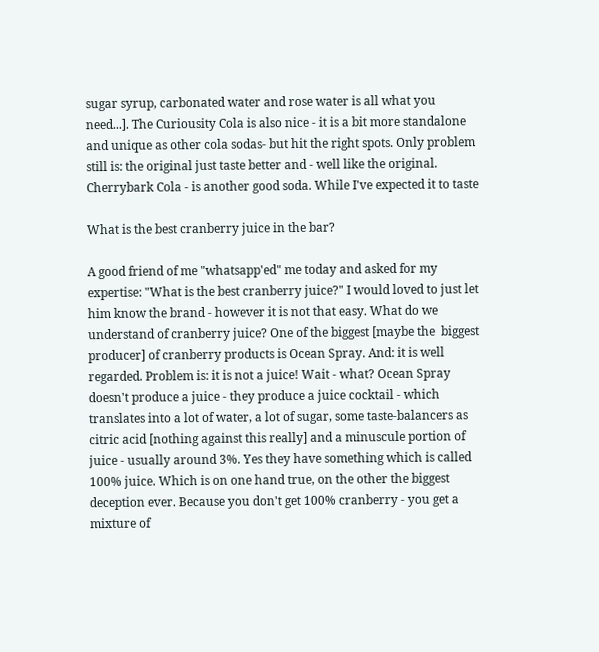sugar syrup, carbonated water and rose water is all what you need...]. The Curiousity Cola is also nice - it is a bit more standalone and unique as other cola sodas- but hit the right spots. Only problem still is: the original just taste better and - well like the original. Cherrybark Cola - is another good soda. While I've expected it to taste

What is the best cranberry juice in the bar?

A good friend of me "whatsapp'ed" me today and asked for my expertise: "What is the best cranberry juice?" I would loved to just let him know the brand - however it is not that easy. What do we understand of cranberry juice? One of the biggest [maybe the  biggest producer] of cranberry products is Ocean Spray. And: it is well regarded. Problem is: it is not a juice! Wait - what? Ocean Spray doesn't produce a juice - they produce a juice cocktail - which translates into a lot of water, a lot of sugar, some taste-balancers as citric acid [nothing against this really] and a minuscule portion of juice - usually around 3%. Yes they have something which is called 100% juice. Which is on one hand true, on the other the biggest deception ever. Because you don't get 100% cranberry - you get a mixture of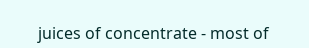juices of concentrate - most of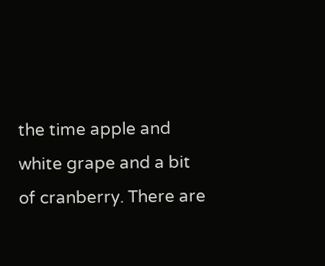the time apple and white grape and a bit of cranberry. There are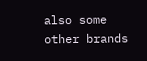also some other brands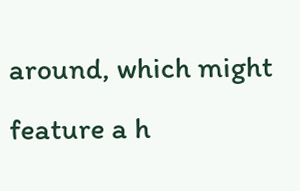around, which might feature a h